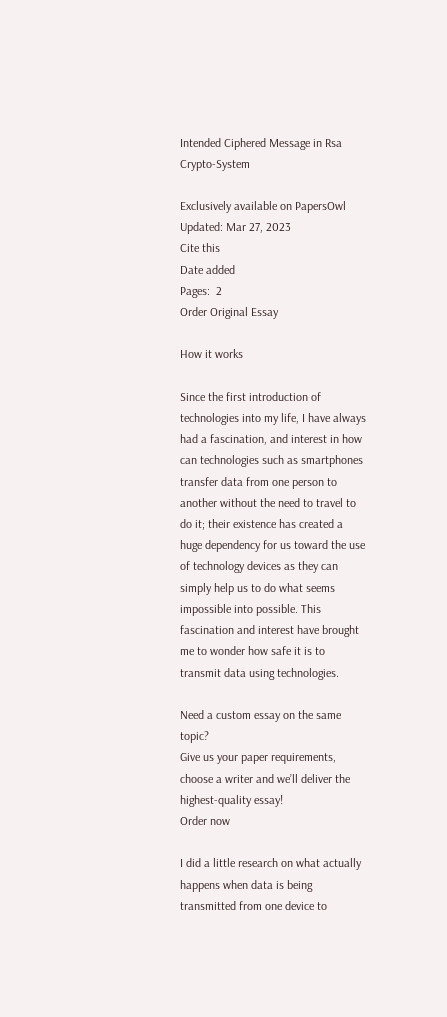Intended Ciphered Message in Rsa Crypto-System

Exclusively available on PapersOwl
Updated: Mar 27, 2023
Cite this
Date added
Pages:  2
Order Original Essay

How it works

Since the first introduction of technologies into my life, I have always had a fascination, and interest in how can technologies such as smartphones transfer data from one person to another without the need to travel to do it; their existence has created a huge dependency for us toward the use of technology devices as they can simply help us to do what seems impossible into possible. This fascination and interest have brought me to wonder how safe it is to transmit data using technologies.

Need a custom essay on the same topic?
Give us your paper requirements, choose a writer and we’ll deliver the highest-quality essay!
Order now

I did a little research on what actually happens when data is being transmitted from one device to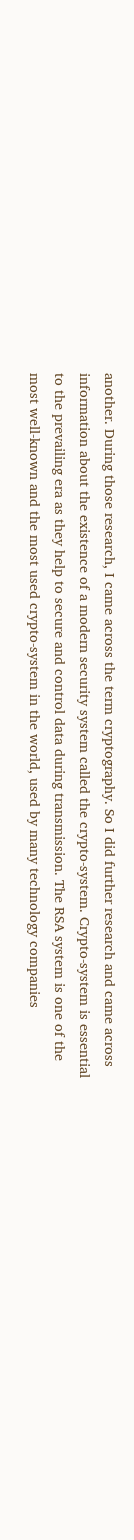another. During those research, I came across the term cryptography. So I did further research and came across information about the existence of a modern security system called the crypto-system. Crypto-system is essential to the prevailing era as they help to secure and control data during transmission. The RSA system is one of the most well-known and the most used crypto-system in the world, used by many technology companies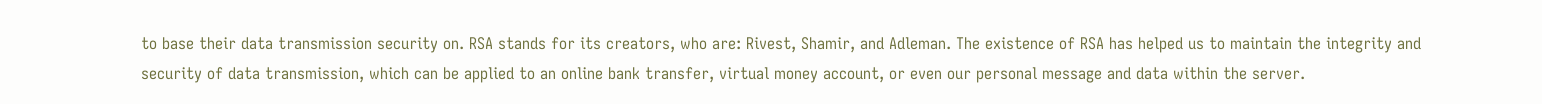to base their data transmission security on. RSA stands for its creators, who are: Rivest, Shamir, and Adleman. The existence of RSA has helped us to maintain the integrity and security of data transmission, which can be applied to an online bank transfer, virtual money account, or even our personal message and data within the server.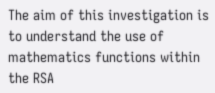The aim of this investigation is to understand the use of mathematics functions within the RSA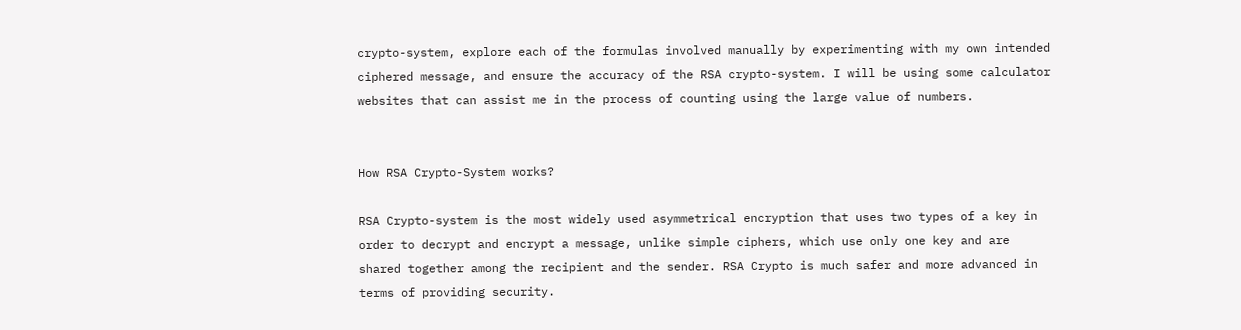crypto-system, explore each of the formulas involved manually by experimenting with my own intended ciphered message, and ensure the accuracy of the RSA crypto-system. I will be using some calculator websites that can assist me in the process of counting using the large value of numbers.


How RSA Crypto-System works?

RSA Crypto-system is the most widely used asymmetrical encryption that uses two types of a key in order to decrypt and encrypt a message, unlike simple ciphers, which use only one key and are shared together among the recipient and the sender. RSA Crypto is much safer and more advanced in terms of providing security.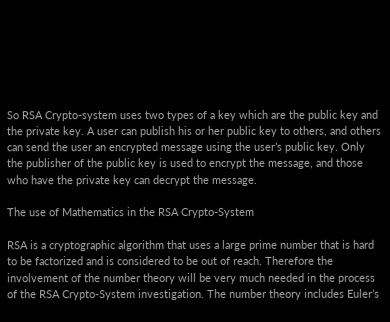So RSA Crypto-system uses two types of a key which are the public key and the private key. A user can publish his or her public key to others, and others can send the user an encrypted message using the user’s public key. Only the publisher of the public key is used to encrypt the message, and those who have the private key can decrypt the message.

The use of Mathematics in the RSA Crypto-System

RSA is a cryptographic algorithm that uses a large prime number that is hard to be factorized and is considered to be out of reach. Therefore the involvement of the number theory will be very much needed in the process of the RSA Crypto-System investigation. The number theory includes Euler’s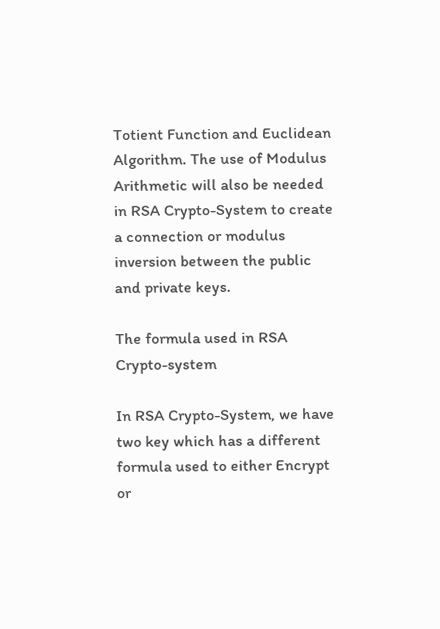Totient Function and Euclidean Algorithm. The use of Modulus Arithmetic will also be needed in RSA Crypto-System to create a connection or modulus inversion between the public and private keys.

The formula used in RSA Crypto-system

In RSA Crypto-System, we have two key which has a different formula used to either Encrypt or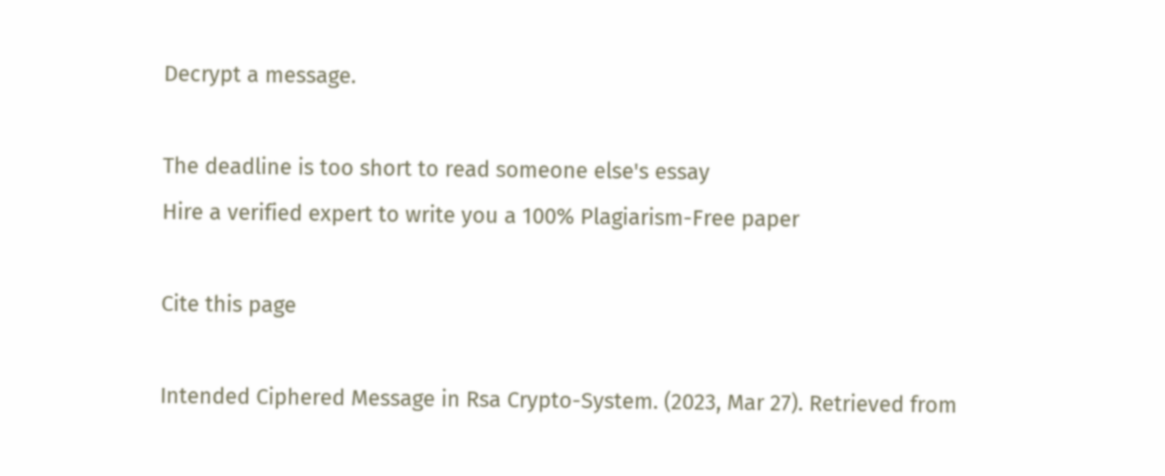Decrypt a message.

The deadline is too short to read someone else's essay
Hire a verified expert to write you a 100% Plagiarism-Free paper

Cite this page

Intended Ciphered Message in Rsa Crypto-System. (2023, Mar 27). Retrieved from